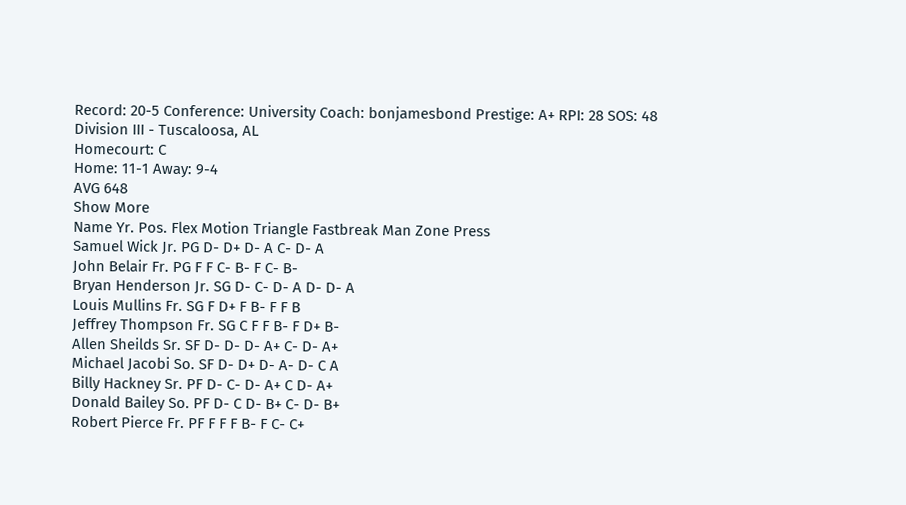Record: 20-5 Conference: University Coach: bonjamesbond Prestige: A+ RPI: 28 SOS: 48
Division III - Tuscaloosa, AL
Homecourt: C
Home: 11-1 Away: 9-4
AVG 648
Show More
Name Yr. Pos. Flex Motion Triangle Fastbreak Man Zone Press
Samuel Wick Jr. PG D- D+ D- A C- D- A
John Belair Fr. PG F F C- B- F C- B-
Bryan Henderson Jr. SG D- C- D- A D- D- A
Louis Mullins Fr. SG F D+ F B- F F B
Jeffrey Thompson Fr. SG C F F B- F D+ B-
Allen Sheilds Sr. SF D- D- D- A+ C- D- A+
Michael Jacobi So. SF D- D+ D- A- D- C A
Billy Hackney Sr. PF D- C- D- A+ C D- A+
Donald Bailey So. PF D- C D- B+ C- D- B+
Robert Pierce Fr. PF F F F B- F C- C+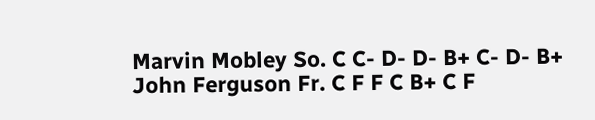Marvin Mobley So. C C- D- D- B+ C- D- B+
John Ferguson Fr. C F F C B+ C F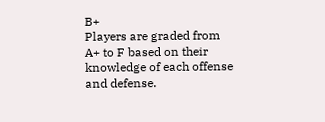B+
Players are graded from A+ to F based on their knowledge of each offense and defense.